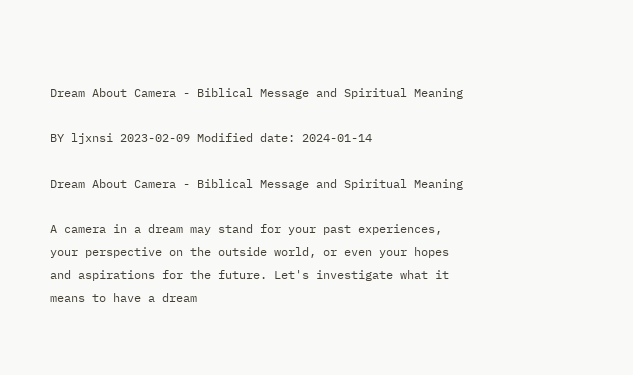Dream About Camera - Biblical Message and Spiritual Meaning

BY ljxnsi 2023-02-09 Modified date: 2024-01-14

Dream About Camera - Biblical Message and Spiritual Meaning

A camera in a dream may stand for your past experiences, your perspective on the outside world, or even your hopes and aspirations for the future. Let's investigate what it means to have a dream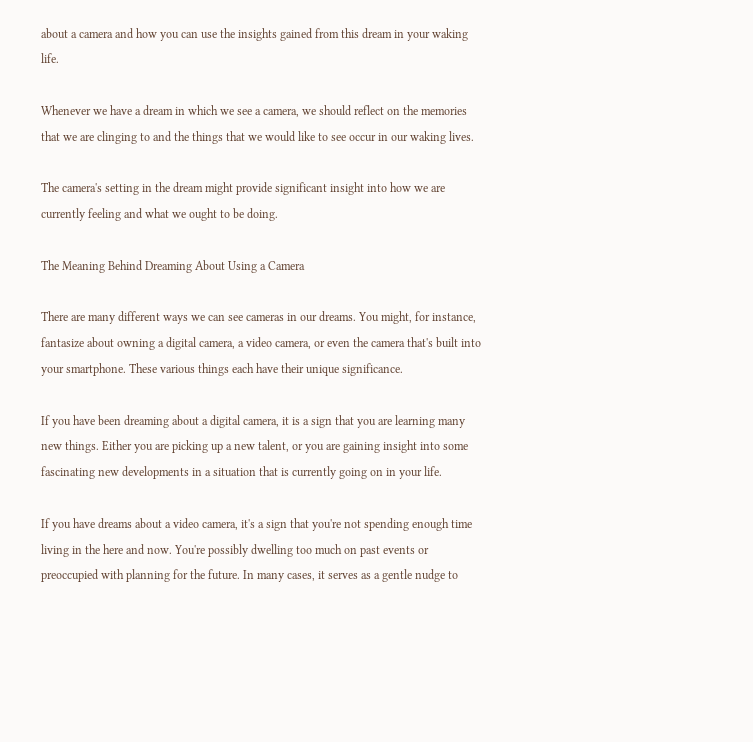about a camera and how you can use the insights gained from this dream in your waking life.

Whenever we have a dream in which we see a camera, we should reflect on the memories that we are clinging to and the things that we would like to see occur in our waking lives.

The camera's setting in the dream might provide significant insight into how we are currently feeling and what we ought to be doing.

The Meaning Behind Dreaming About Using a Camera

There are many different ways we can see cameras in our dreams. You might, for instance, fantasize about owning a digital camera, a video camera, or even the camera that's built into your smartphone. These various things each have their unique significance.

If you have been dreaming about a digital camera, it is a sign that you are learning many new things. Either you are picking up a new talent, or you are gaining insight into some fascinating new developments in a situation that is currently going on in your life.

If you have dreams about a video camera, it's a sign that you're not spending enough time living in the here and now. You're possibly dwelling too much on past events or preoccupied with planning for the future. In many cases, it serves as a gentle nudge to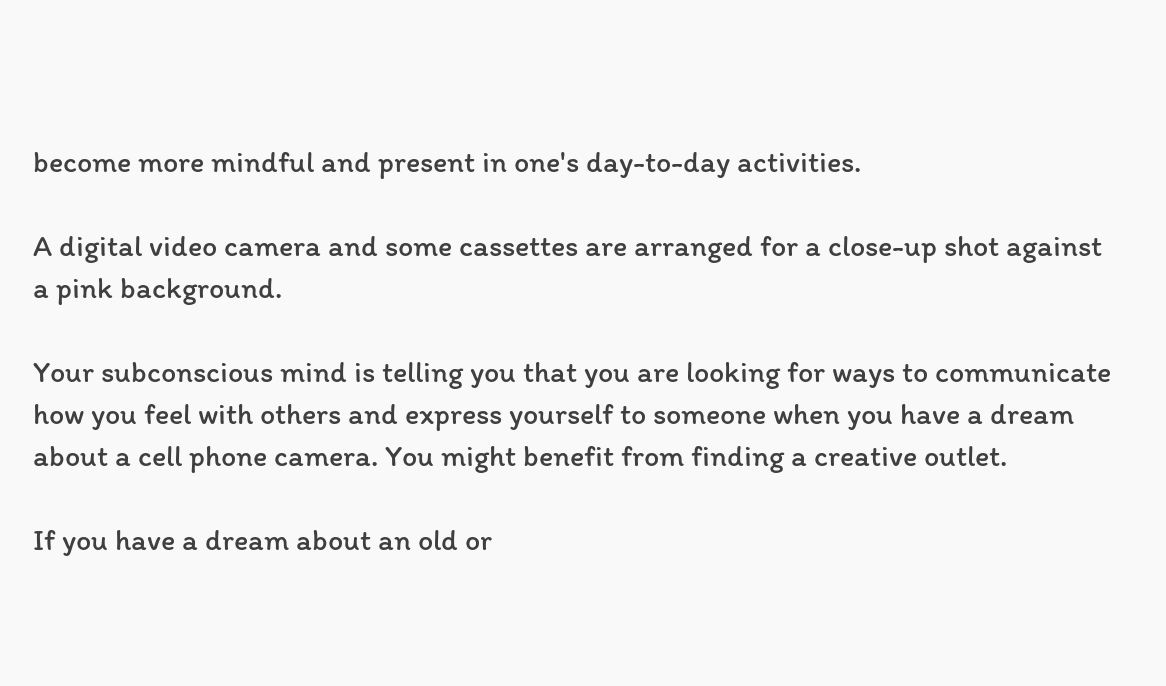become more mindful and present in one's day-to-day activities.

A digital video camera and some cassettes are arranged for a close-up shot against a pink background.

Your subconscious mind is telling you that you are looking for ways to communicate how you feel with others and express yourself to someone when you have a dream about a cell phone camera. You might benefit from finding a creative outlet.

If you have a dream about an old or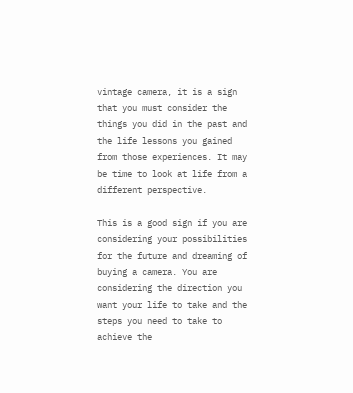vintage camera, it is a sign that you must consider the things you did in the past and the life lessons you gained from those experiences. It may be time to look at life from a different perspective.

This is a good sign if you are considering your possibilities for the future and dreaming of buying a camera. You are considering the direction you want your life to take and the steps you need to take to achieve the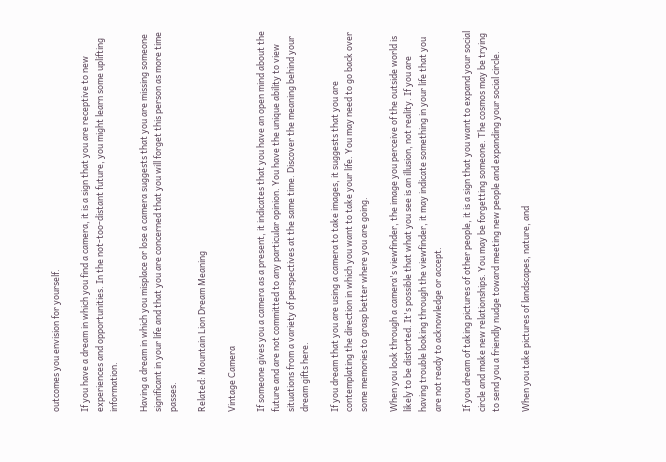outcomes you envision for yourself.

If you have a dream in which you find a camera, it is a sign that you are receptive to new experiences and opportunities. In the not-too-distant future, you might learn some uplifting information.

Having a dream in which you misplace or lose a camera suggests that you are missing someone significant in your life and that you are concerned that you will forget this person as more time passes.

Related: Mountain Lion Dream Meaning

Vintage Camera

If someone gives you a camera as a present, it indicates that you have an open mind about the future and are not committed to any particular opinion. You have the unique ability to view situations from a variety of perspectives at the same time. Discover the meaning behind your dream gifts here.

If you dream that you are using a camera to take images, it suggests that you are contemplating the direction in which you want to take your life. You may need to go back over some memories to grasp better where you are going.

When you look through a camera's viewfinder, the image you perceive of the outside world is likely to be distorted. It's possible that what you see is an illusion, not reality. If you are having trouble looking through the viewfinder, it may indicate something in your life that you are not ready to acknowledge or accept.

If you dream of taking pictures of other people, it is a sign that you want to expand your social circle and make new relationships. You may be forgetting someone. The cosmos may be trying to send you a friendly nudge toward meeting new people and expanding your social circle.

When you take pictures of landscapes, nature, and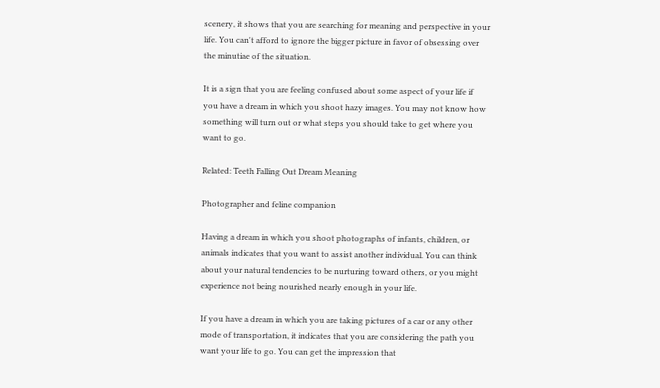scenery, it shows that you are searching for meaning and perspective in your life. You can't afford to ignore the bigger picture in favor of obsessing over the minutiae of the situation.

It is a sign that you are feeling confused about some aspect of your life if you have a dream in which you shoot hazy images. You may not know how something will turn out or what steps you should take to get where you want to go.

Related: Teeth Falling Out Dream Meaning

Photographer and feline companion

Having a dream in which you shoot photographs of infants, children, or animals indicates that you want to assist another individual. You can think about your natural tendencies to be nurturing toward others, or you might experience not being nourished nearly enough in your life.

If you have a dream in which you are taking pictures of a car or any other mode of transportation, it indicates that you are considering the path you want your life to go. You can get the impression that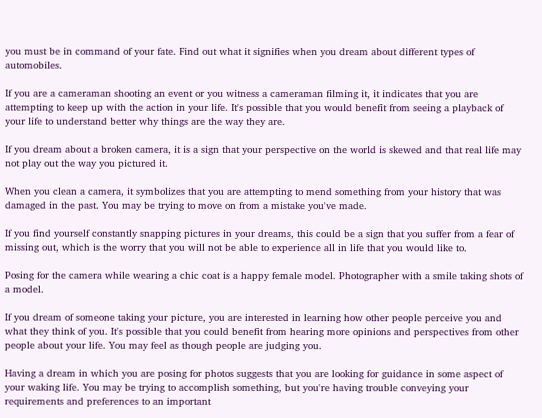you must be in command of your fate. Find out what it signifies when you dream about different types of automobiles.

If you are a cameraman shooting an event or you witness a cameraman filming it, it indicates that you are attempting to keep up with the action in your life. It's possible that you would benefit from seeing a playback of your life to understand better why things are the way they are.

If you dream about a broken camera, it is a sign that your perspective on the world is skewed and that real life may not play out the way you pictured it.

When you clean a camera, it symbolizes that you are attempting to mend something from your history that was damaged in the past. You may be trying to move on from a mistake you've made.

If you find yourself constantly snapping pictures in your dreams, this could be a sign that you suffer from a fear of missing out, which is the worry that you will not be able to experience all in life that you would like to.

Posing for the camera while wearing a chic coat is a happy female model. Photographer with a smile taking shots of a model.

If you dream of someone taking your picture, you are interested in learning how other people perceive you and what they think of you. It's possible that you could benefit from hearing more opinions and perspectives from other people about your life. You may feel as though people are judging you.

Having a dream in which you are posing for photos suggests that you are looking for guidance in some aspect of your waking life. You may be trying to accomplish something, but you're having trouble conveying your requirements and preferences to an important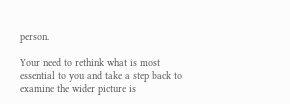person.

Your need to rethink what is most essential to you and take a step back to examine the wider picture is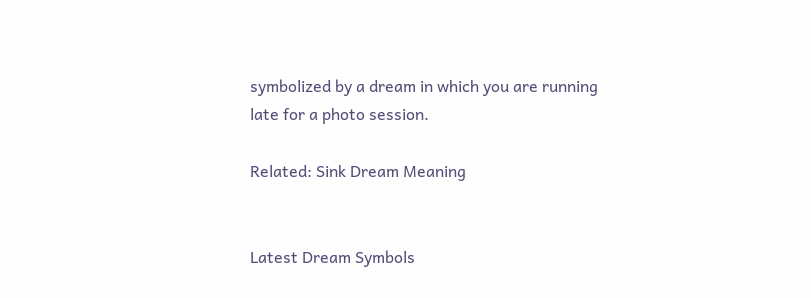symbolized by a dream in which you are running late for a photo session.

Related: Sink Dream Meaning


Latest Dream Symbols